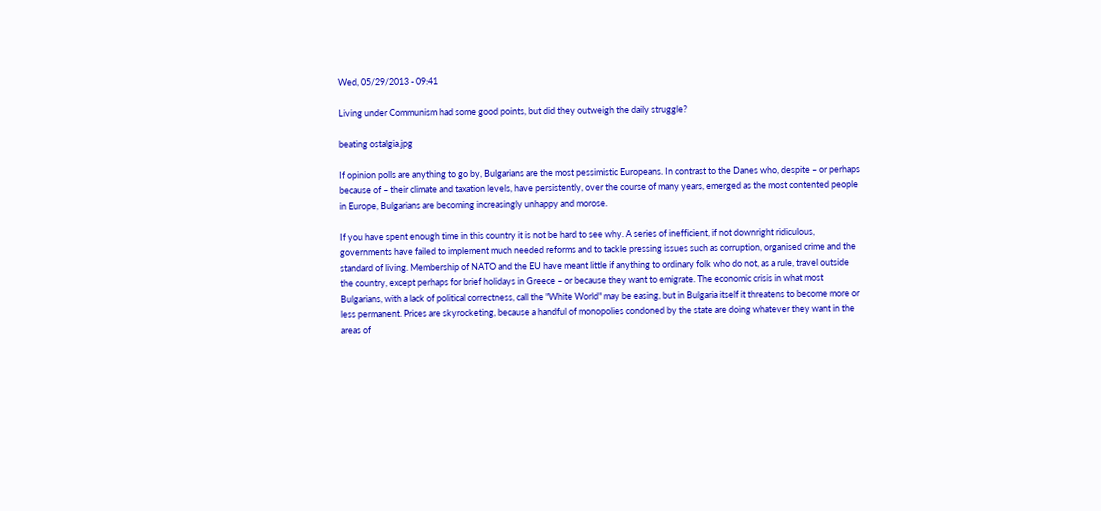Wed, 05/29/2013 - 09:41

Living under Communism had some good points, but did they outweigh the daily struggle?

beating ostalgia.jpg

If opinion polls are anything to go by, Bulgarians are the most pessimistic Europeans. In contrast to the Danes who, despite – or perhaps because of – their climate and taxation levels, have persistently, over the course of many years, emerged as the most contented people in Europe, Bulgarians are becoming increasingly unhappy and morose.

If you have spent enough time in this country it is not be hard to see why. A series of inefficient, if not downright ridiculous, governments have failed to implement much needed reforms and to tackle pressing issues such as corruption, organised crime and the standard of living. Membership of NATO and the EU have meant little if anything to ordinary folk who do not, as a rule, travel outside the country, except perhaps for brief holidays in Greece – or because they want to emigrate. The economic crisis in what most Bulgarians, with a lack of political correctness, call the "White World" may be easing, but in Bulgaria itself it threatens to become more or less permanent. Prices are skyrocketing, because a handful of monopolies condoned by the state are doing whatever they want in the areas of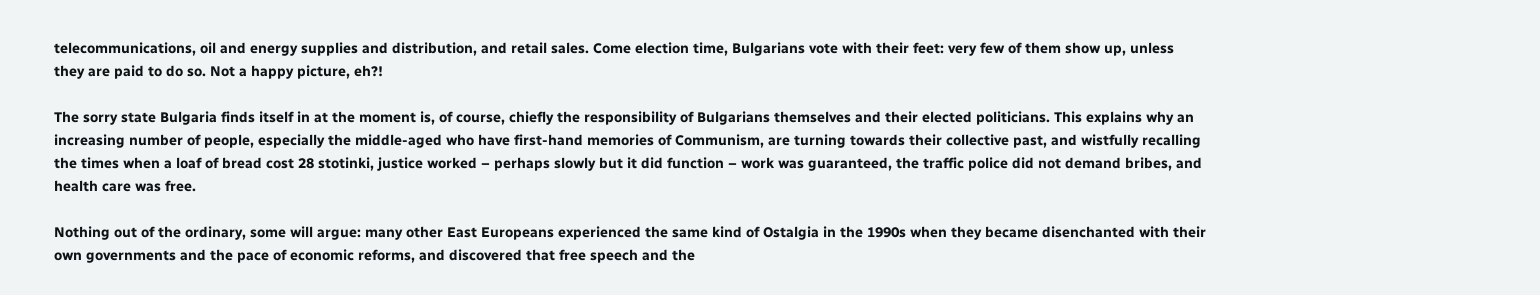telecommunications, oil and energy supplies and distribution, and retail sales. Come election time, Bulgarians vote with their feet: very few of them show up, unless they are paid to do so. Not a happy picture, eh?!

The sorry state Bulgaria finds itself in at the moment is, of course, chiefly the responsibility of Bulgarians themselves and their elected politicians. This explains why an increasing number of people, especially the middle-aged who have first-hand memories of Communism, are turning towards their collective past, and wistfully recalling the times when a loaf of bread cost 28 stotinki, justice worked – perhaps slowly but it did function – work was guaranteed, the traffic police did not demand bribes, and health care was free.

Nothing out of the ordinary, some will argue: many other East Europeans experienced the same kind of Ostalgia in the 1990s when they became disenchanted with their own governments and the pace of economic reforms, and discovered that free speech and the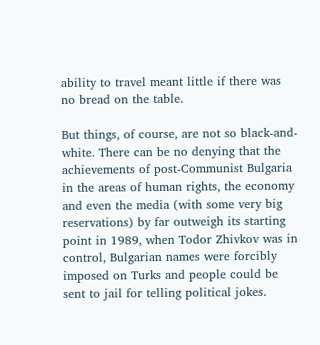ability to travel meant little if there was no bread on the table.

But things, of course, are not so black-and-white. There can be no denying that the achievements of post-Communist Bulgaria in the areas of human rights, the economy and even the media (with some very big reservations) by far outweigh its starting point in 1989, when Todor Zhivkov was in control, Bulgarian names were forcibly imposed on Turks and people could be sent to jail for telling political jokes.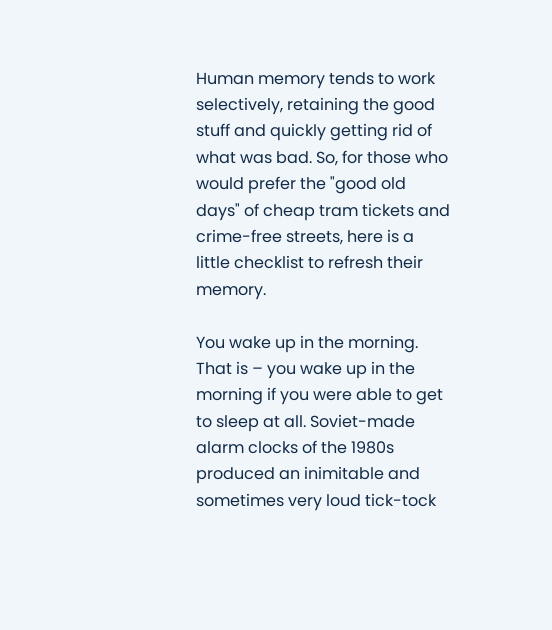Human memory tends to work selectively, retaining the good stuff and quickly getting rid of what was bad. So, for those who would prefer the "good old days" of cheap tram tickets and crime-free streets, here is a little checklist to refresh their memory.

You wake up in the morning. That is – you wake up in the morning if you were able to get to sleep at all. Soviet-made alarm clocks of the 1980s produced an inimitable and sometimes very loud tick-tock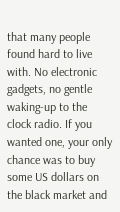that many people found hard to live with. No electronic gadgets, no gentle waking-up to the clock radio. If you wanted one, your only chance was to buy some US dollars on the black market and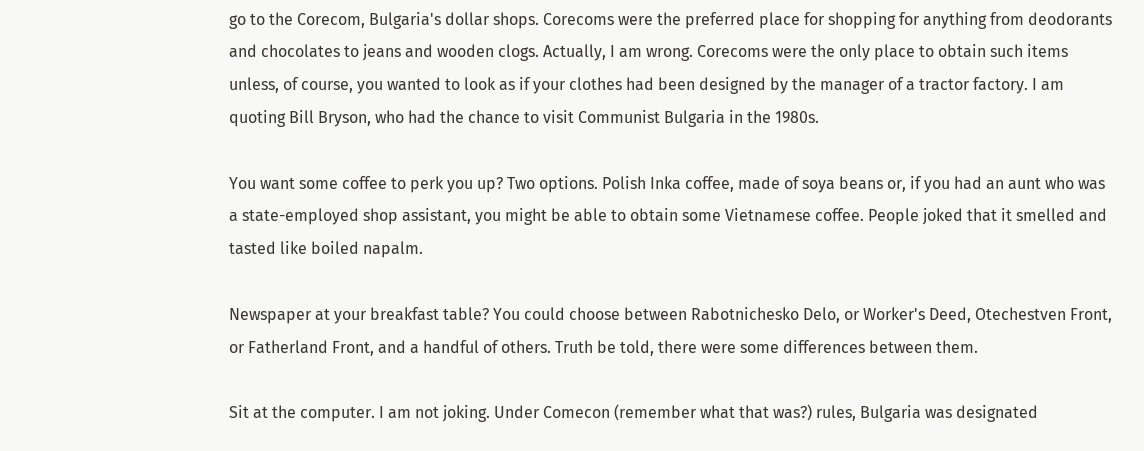go to the Corecom, Bulgaria's dollar shops. Corecoms were the preferred place for shopping for anything from deodorants and chocolates to jeans and wooden clogs. Actually, I am wrong. Corecoms were the only place to obtain such items unless, of course, you wanted to look as if your clothes had been designed by the manager of a tractor factory. I am quoting Bill Bryson, who had the chance to visit Communist Bulgaria in the 1980s.

You want some coffee to perk you up? Two options. Polish Inka coffee, made of soya beans or, if you had an aunt who was a state-employed shop assistant, you might be able to obtain some Vietnamese coffee. People joked that it smelled and tasted like boiled napalm.

Newspaper at your breakfast table? You could choose between Rabotnichesko Delo, or Worker's Deed, Otechestven Front, or Fatherland Front, and a handful of others. Truth be told, there were some differences between them.

Sit at the computer. I am not joking. Under Comecon (remember what that was?) rules, Bulgaria was designated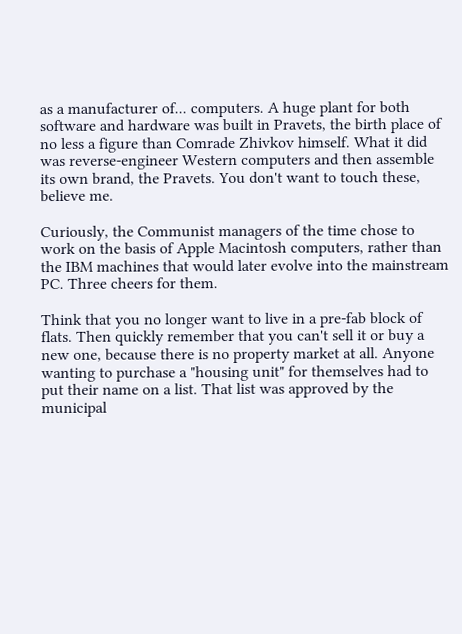as a manufacturer of... computers. A huge plant for both software and hardware was built in Pravets, the birth place of no less a figure than Comrade Zhivkov himself. What it did was reverse-engineer Western computers and then assemble its own brand, the Pravets. You don't want to touch these, believe me.

Curiously, the Communist managers of the time chose to work on the basis of Apple Macintosh computers, rather than the IBM machines that would later evolve into the mainstream PC. Three cheers for them.

Think that you no longer want to live in a pre-fab block of flats. Then quickly remember that you can't sell it or buy a new one, because there is no property market at all. Anyone wanting to purchase a "housing unit" for themselves had to put their name on a list. That list was approved by the municipal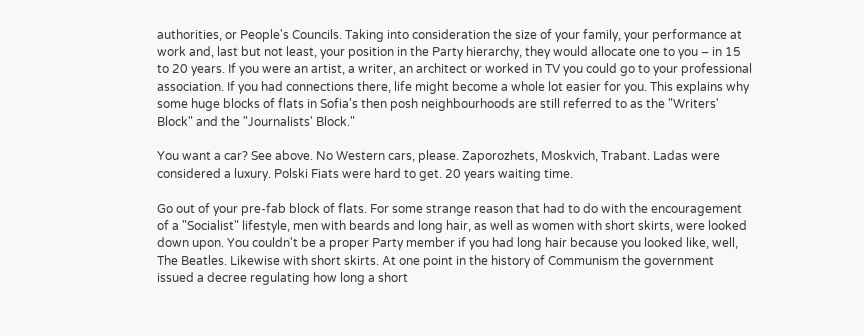authorities, or People's Councils. Taking into consideration the size of your family, your performance at work and, last but not least, your position in the Party hierarchy, they would allocate one to you – in 15 to 20 years. If you were an artist, a writer, an architect or worked in TV you could go to your professional association. If you had connections there, life might become a whole lot easier for you. This explains why some huge blocks of flats in Sofia's then posh neighbourhoods are still referred to as the "Writers' Block" and the "Journalists' Block."

You want a car? See above. No Western cars, please. Zaporozhets, Moskvich, Trabant. Ladas were considered a luxury. Polski Fiats were hard to get. 20 years waiting time.

Go out of your pre-fab block of flats. For some strange reason that had to do with the encouragement of a "Socialist" lifestyle, men with beards and long hair, as well as women with short skirts, were looked down upon. You couldn't be a proper Party member if you had long hair because you looked like, well, The Beatles. Likewise with short skirts. At one point in the history of Communism the government issued a decree regulating how long a short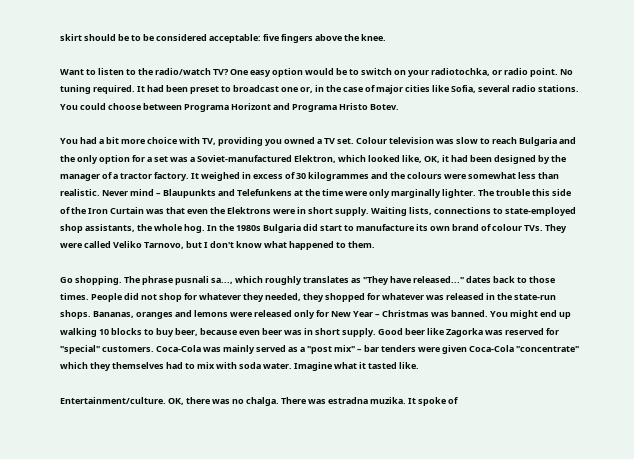skirt should be to be considered acceptable: five fingers above the knee.

Want to listen to the radio/watch TV? One easy option would be to switch on your radiotochka, or radio point. No tuning required. It had been preset to broadcast one or, in the case of major cities like Sofia, several radio stations. You could choose between Programa Horizont and Programa Hristo Botev.

You had a bit more choice with TV, providing you owned a TV set. Colour television was slow to reach Bulgaria and the only option for a set was a Soviet-manufactured Elektron, which looked like, OK, it had been designed by the manager of a tractor factory. It weighed in excess of 30 kilogrammes and the colours were somewhat less than realistic. Never mind – Blaupunkts and Telefunkens at the time were only marginally lighter. The trouble this side of the Iron Curtain was that even the Elektrons were in short supply. Waiting lists, connections to state-employed shop assistants, the whole hog. In the 1980s Bulgaria did start to manufacture its own brand of colour TVs. They were called Veliko Tarnovo, but I don't know what happened to them.

Go shopping. The phrase pusnali sa..., which roughly translates as "They have released..." dates back to those times. People did not shop for whatever they needed, they shopped for whatever was released in the state-run shops. Bananas, oranges and lemons were released only for New Year – Christmas was banned. You might end up walking 10 blocks to buy beer, because even beer was in short supply. Good beer like Zagorka was reserved for "special" customers. Coca-Cola was mainly served as a "post mix" – bar tenders were given Coca-Cola "concentrate" which they themselves had to mix with soda water. Imagine what it tasted like.

Entertainment/culture. OK, there was no chalga. There was estradna muzika. It spoke of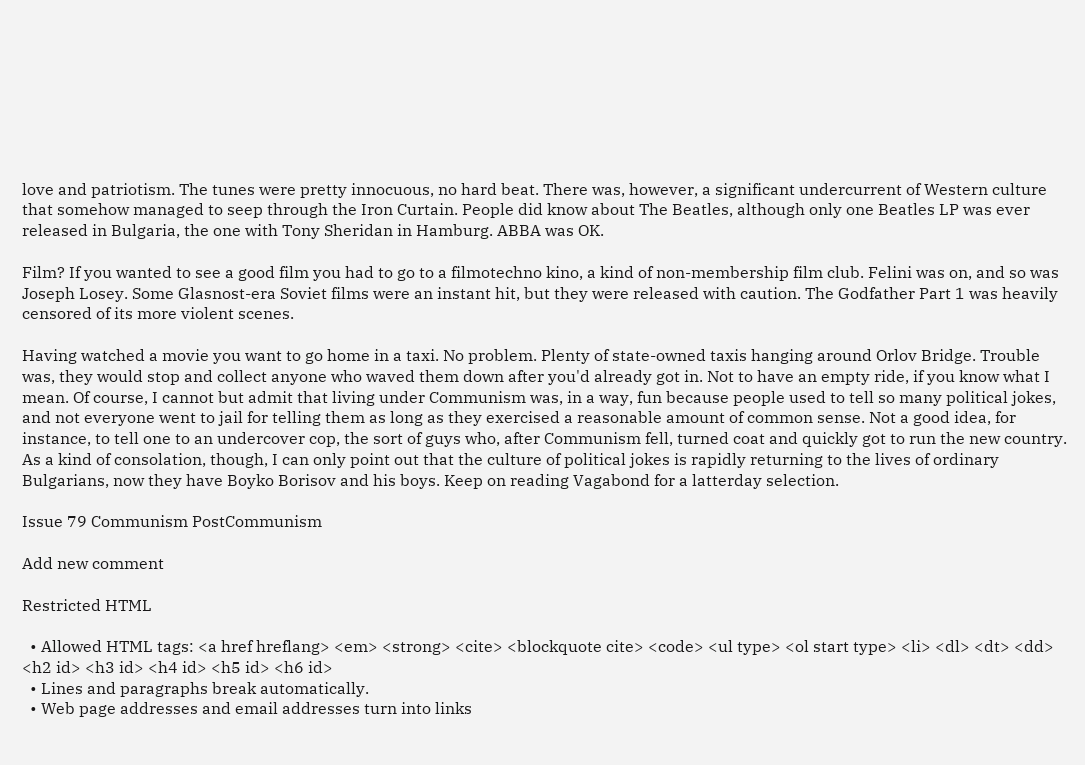love and patriotism. The tunes were pretty innocuous, no hard beat. There was, however, a significant undercurrent of Western culture that somehow managed to seep through the Iron Curtain. People did know about The Beatles, although only one Beatles LP was ever released in Bulgaria, the one with Tony Sheridan in Hamburg. ABBA was OK.

Film? If you wanted to see a good film you had to go to a filmotechno kino, a kind of non-membership film club. Felini was on, and so was Joseph Losey. Some Glasnost-era Soviet films were an instant hit, but they were released with caution. The Godfather Part 1 was heavily censored of its more violent scenes.

Having watched a movie you want to go home in a taxi. No problem. Plenty of state-owned taxis hanging around Orlov Bridge. Trouble was, they would stop and collect anyone who waved them down after you'd already got in. Not to have an empty ride, if you know what I mean. Of course, I cannot but admit that living under Communism was, in a way, fun because people used to tell so many political jokes, and not everyone went to jail for telling them as long as they exercised a reasonable amount of common sense. Not a good idea, for instance, to tell one to an undercover cop, the sort of guys who, after Communism fell, turned coat and quickly got to run the new country. As a kind of consolation, though, I can only point out that the culture of political jokes is rapidly returning to the lives of ordinary Bulgarians, now they have Boyko Borisov and his boys. Keep on reading Vagabond for a latterday selection.

Issue 79 Communism PostCommunism

Add new comment

Restricted HTML

  • Allowed HTML tags: <a href hreflang> <em> <strong> <cite> <blockquote cite> <code> <ul type> <ol start type> <li> <dl> <dt> <dd> <h2 id> <h3 id> <h4 id> <h5 id> <h6 id>
  • Lines and paragraphs break automatically.
  • Web page addresses and email addresses turn into links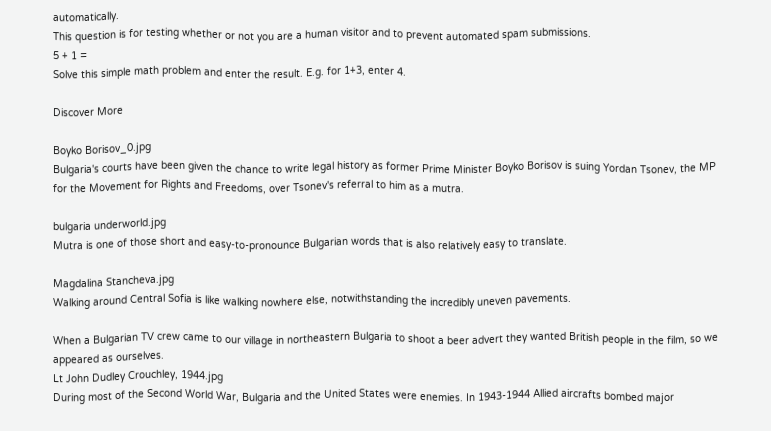automatically.
This question is for testing whether or not you are a human visitor and to prevent automated spam submissions.
5 + 1 =
Solve this simple math problem and enter the result. E.g. for 1+3, enter 4.

Discover More

Boyko Borisov_0.jpg
Bulgaria's courts have been given the chance to write legal history as former Prime Minister Boyko Borisov is suing Yordan Tsonev, the MP for the Movement for Rights and Freedoms, over Tsonev's referral to him as a mutra.

bulgaria underworld.jpg
Mutra is one of those short and easy-to-pronounce Bulgarian words that is also relatively easy to translate.

Magdalina Stancheva.jpg
Walking around Central Sofia is like walking nowhere else, notwithstanding the incredibly uneven pavements.

When a Bulgarian TV crew came to our village in northeastern Bulgaria to shoot a beer advert they wanted British people in the film, so we appeared as ourselves.
Lt John Dudley Crouchley, 1944.jpg
During most of the Second World War, Bulgaria and the United States were enemies. In 1943-1944 Allied aircrafts bombed major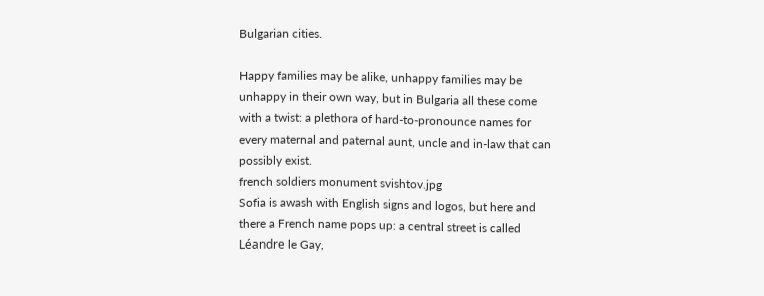Bulgarian cities.

Happy families may be alike, unhappy families may be unhappy in their own way, but in Bulgaria all these come with a twist: a plethora of hard-to-pronounce names for every maternal and paternal aunt, uncle and in-law that can possibly exist.
french soldiers monument svishtov.jpg
Sofia is awash with English signs and logos, but here and there a French name pops up: a central street is called Léandre le Gay,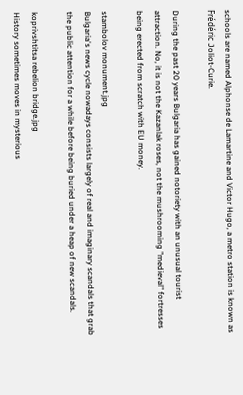schools are named Alphonse de Lamartine and Victor Hugo, a metro station is known as Frédéric Joliot-Curie.

During the past 20 years Bulgaria has gained notoriety with an unusual tourist attraction. No, it is not the Kazanlak roses, not the mushrooming "medieval" fortresses being erected from scratch with EU money.

stambolov monument.jpg
Bulgaria's news cycle nowadays consists largely of real and imaginary scandals that grab the public attention for a while before being buried under a heap of new scandals.

koprivshtitsa rebelion bridge.jpg
History sometimes moves in mysterious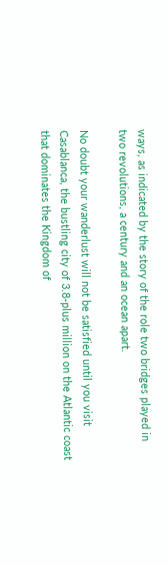ways, as indicated by the story of the role two bridges played in two revolutions, a century and an ocean apart.

No doubt your wanderlust will not be satisfied until you visit Casablanca, the bustling city of 3.8-plus million on the Atlantic coast that dominates the Kingdom of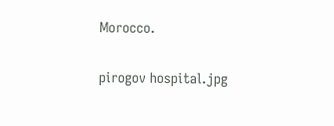Morocco.

pirogov hospital.jpg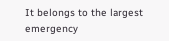It belongs to the largest emergency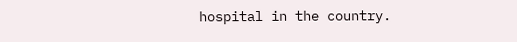hospital in the country.